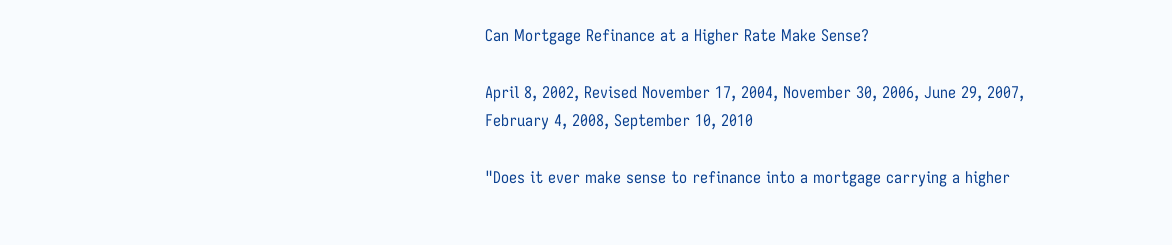Can Mortgage Refinance at a Higher Rate Make Sense?

April 8, 2002, Revised November 17, 2004, November 30, 2006, June 29, 2007, February 4, 2008, September 10, 2010

"Does it ever make sense to refinance into a mortgage carrying a higher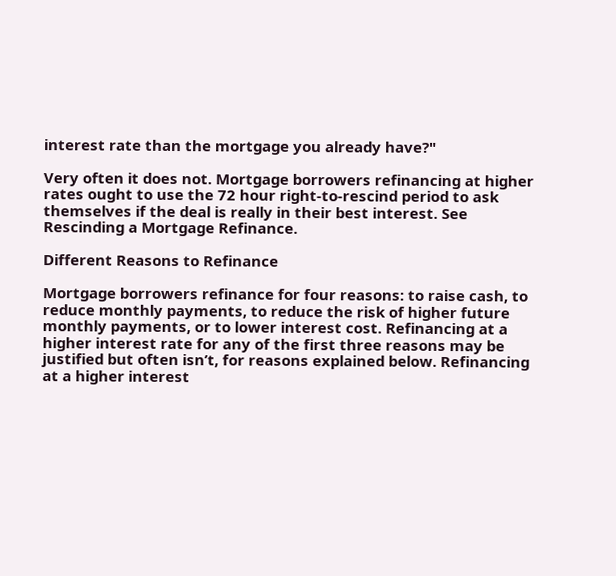interest rate than the mortgage you already have?"

Very often it does not. Mortgage borrowers refinancing at higher rates ought to use the 72 hour right-to-rescind period to ask themselves if the deal is really in their best interest. See Rescinding a Mortgage Refinance.

Different Reasons to Refinance

Mortgage borrowers refinance for four reasons: to raise cash, to reduce monthly payments, to reduce the risk of higher future monthly payments, or to lower interest cost. Refinancing at a higher interest rate for any of the first three reasons may be justified but often isn’t, for reasons explained below. Refinancing at a higher interest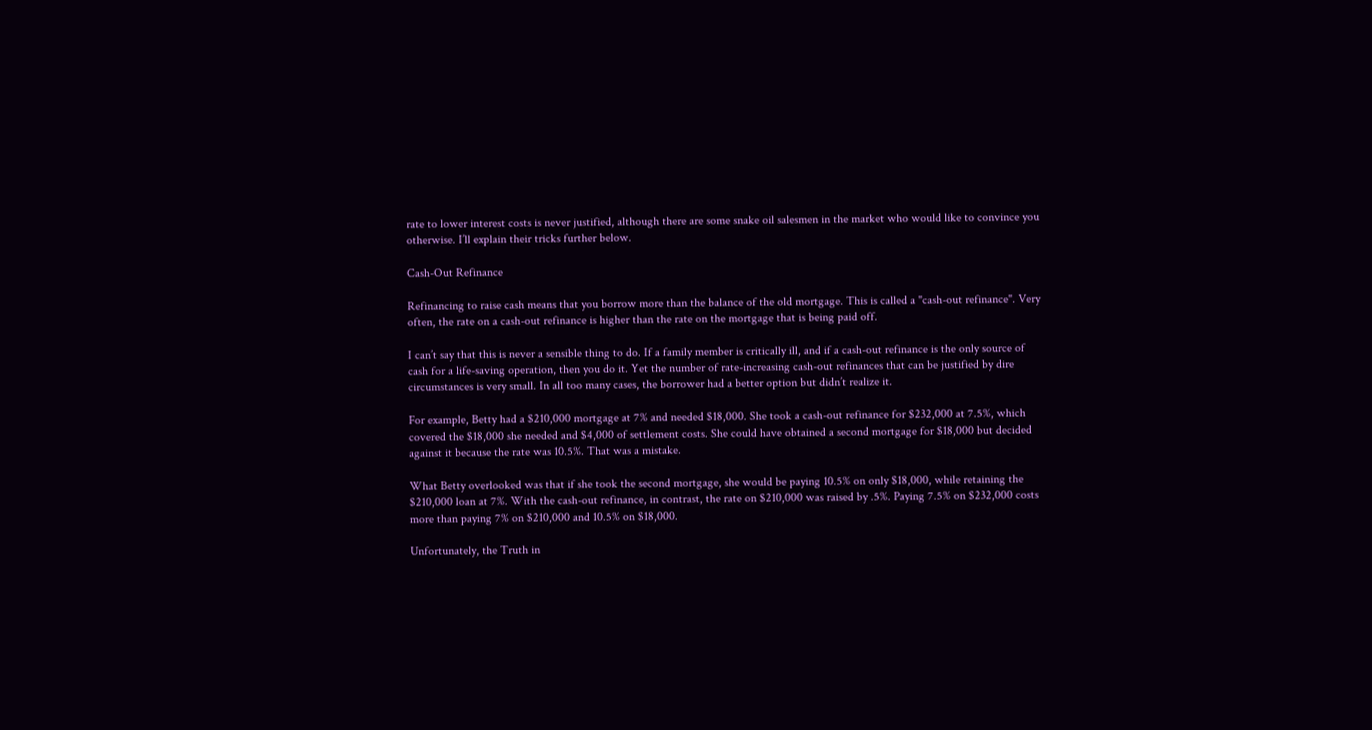rate to lower interest costs is never justified, although there are some snake oil salesmen in the market who would like to convince you otherwise. I’ll explain their tricks further below.

Cash-Out Refinance

Refinancing to raise cash means that you borrow more than the balance of the old mortgage. This is called a "cash-out refinance". Very often, the rate on a cash-out refinance is higher than the rate on the mortgage that is being paid off.

I can’t say that this is never a sensible thing to do. If a family member is critically ill, and if a cash-out refinance is the only source of cash for a life-saving operation, then you do it. Yet the number of rate-increasing cash-out refinances that can be justified by dire circumstances is very small. In all too many cases, the borrower had a better option but didn’t realize it.

For example, Betty had a $210,000 mortgage at 7% and needed $18,000. She took a cash-out refinance for $232,000 at 7.5%, which covered the $18,000 she needed and $4,000 of settlement costs. She could have obtained a second mortgage for $18,000 but decided against it because the rate was 10.5%. That was a mistake.

What Betty overlooked was that if she took the second mortgage, she would be paying 10.5% on only $18,000, while retaining the $210,000 loan at 7%. With the cash-out refinance, in contrast, the rate on $210,000 was raised by .5%. Paying 7.5% on $232,000 costs more than paying 7% on $210,000 and 10.5% on $18,000.

Unfortunately, the Truth in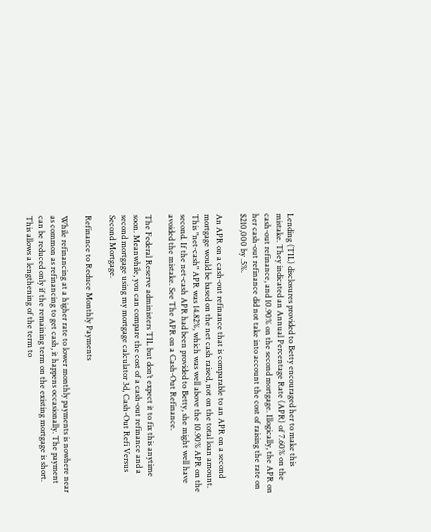Lending (TIL) disclosures provided to Betty encouraged her to make this mistake. They indicated an Annual Percentage Rate (APR) of 7.60% on the cash-out refinance, and 10.90% on the second mortgage. Illogically, the APR on her cash-out refinance did not take into account the cost of raising the rate on $210,000 by .5%.

An APR on a cash-out refinance that is comparable to an APR on a second mortgage would be based on the net cash raised, not on the total loan amount. This "net-cash" APR was 14.82%, which was well above the 10.90% APR on the second. If the net-cash APR had been provided to Betty, she might well have avoided the mistake. See The APR on a Cash-Out Refinance.

The Federal Reserve administers TIL but don’t expect it to fix this anytime soon. Meanwhile, you can compare the cost of a cash-out refinance and a second mortgage using my mortgage calculator 3d, Cash-Out Refi Versus Second Mortgage.

Refinance to Reduce Monthly Payments

While refinancing at a higher rate to lower monthly payments is nowhere near as common as refinancing to get cash, it happens occasionally. The payment can be reduced only if the remaining term on the existing mortgage is short. This allows a lengthening of the term to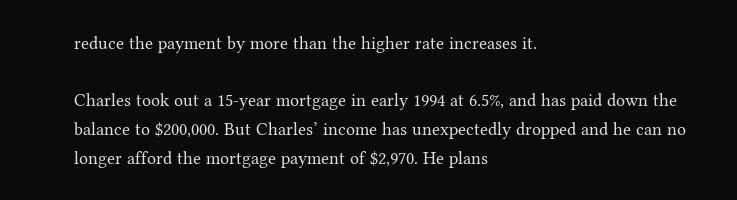reduce the payment by more than the higher rate increases it.

Charles took out a 15-year mortgage in early 1994 at 6.5%, and has paid down the balance to $200,000. But Charles’ income has unexpectedly dropped and he can no longer afford the mortgage payment of $2,970. He plans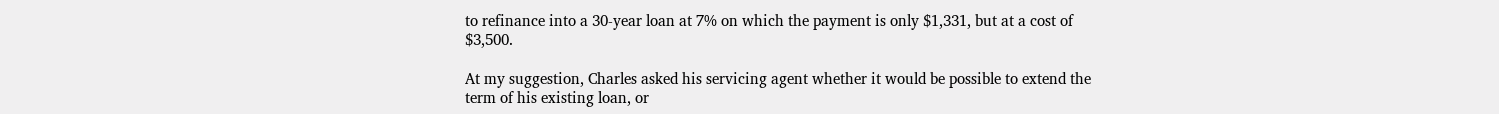to refinance into a 30-year loan at 7% on which the payment is only $1,331, but at a cost of $3,500.

At my suggestion, Charles asked his servicing agent whether it would be possible to extend the term of his existing loan, or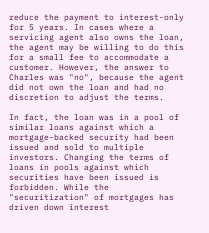reduce the payment to interest-only for 5 years. In cases where a servicing agent also owns the loan, the agent may be willing to do this for a small fee to accommodate a customer. However, the answer to Charles was "no", because the agent did not own the loan and had no discretion to adjust the terms.

In fact, the loan was in a pool of similar loans against which a mortgage-backed security had been issued and sold to multiple investors. Changing the terms of loans in pools against which securities have been issued is forbidden. While the "securitization" of mortgages has driven down interest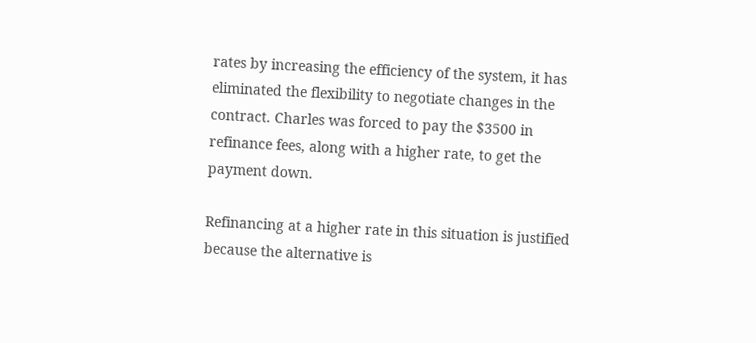rates by increasing the efficiency of the system, it has eliminated the flexibility to negotiate changes in the contract. Charles was forced to pay the $3500 in refinance fees, along with a higher rate, to get the payment down.

Refinancing at a higher rate in this situation is justified because the alternative is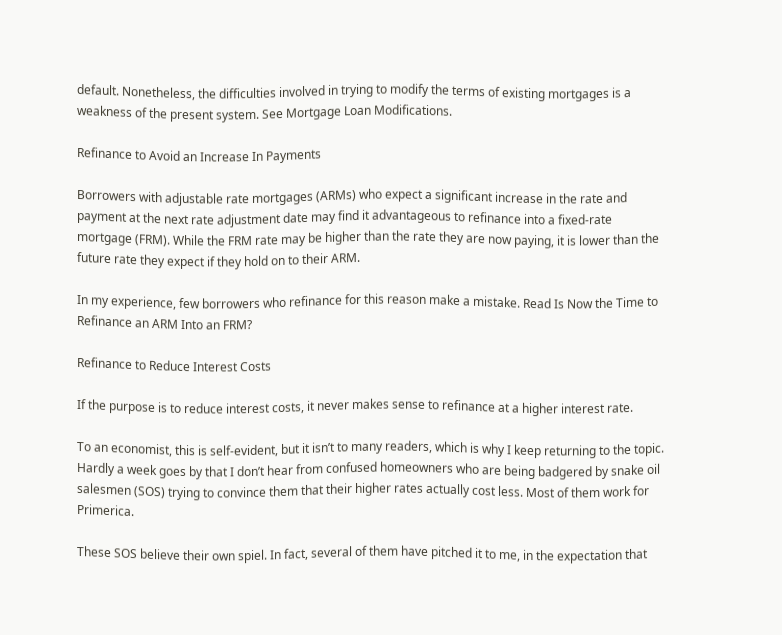default. Nonetheless, the difficulties involved in trying to modify the terms of existing mortgages is a weakness of the present system. See Mortgage Loan Modifications.

Refinance to Avoid an Increase In Payments

Borrowers with adjustable rate mortgages (ARMs) who expect a significant increase in the rate and payment at the next rate adjustment date may find it advantageous to refinance into a fixed-rate mortgage (FRM). While the FRM rate may be higher than the rate they are now paying, it is lower than the future rate they expect if they hold on to their ARM.

In my experience, few borrowers who refinance for this reason make a mistake. Read Is Now the Time to Refinance an ARM Into an FRM?

Refinance to Reduce Interest Costs

If the purpose is to reduce interest costs, it never makes sense to refinance at a higher interest rate.

To an economist, this is self-evident, but it isn’t to many readers, which is why I keep returning to the topic. Hardly a week goes by that I don’t hear from confused homeowners who are being badgered by snake oil salesmen (SOS) trying to convince them that their higher rates actually cost less. Most of them work for Primerica.

These SOS believe their own spiel. In fact, several of them have pitched it to me, in the expectation that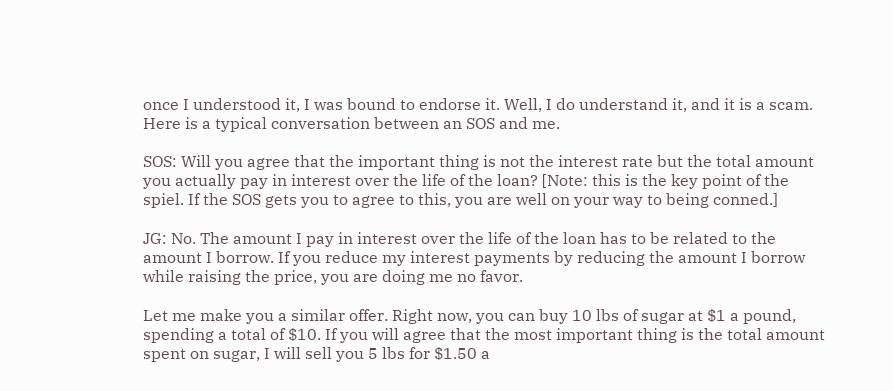once I understood it, I was bound to endorse it. Well, I do understand it, and it is a scam. Here is a typical conversation between an SOS and me.

SOS: Will you agree that the important thing is not the interest rate but the total amount you actually pay in interest over the life of the loan? [Note: this is the key point of the spiel. If the SOS gets you to agree to this, you are well on your way to being conned.]

JG: No. The amount I pay in interest over the life of the loan has to be related to the amount I borrow. If you reduce my interest payments by reducing the amount I borrow while raising the price, you are doing me no favor.

Let me make you a similar offer. Right now, you can buy 10 lbs of sugar at $1 a pound, spending a total of $10. If you will agree that the most important thing is the total amount spent on sugar, I will sell you 5 lbs for $1.50 a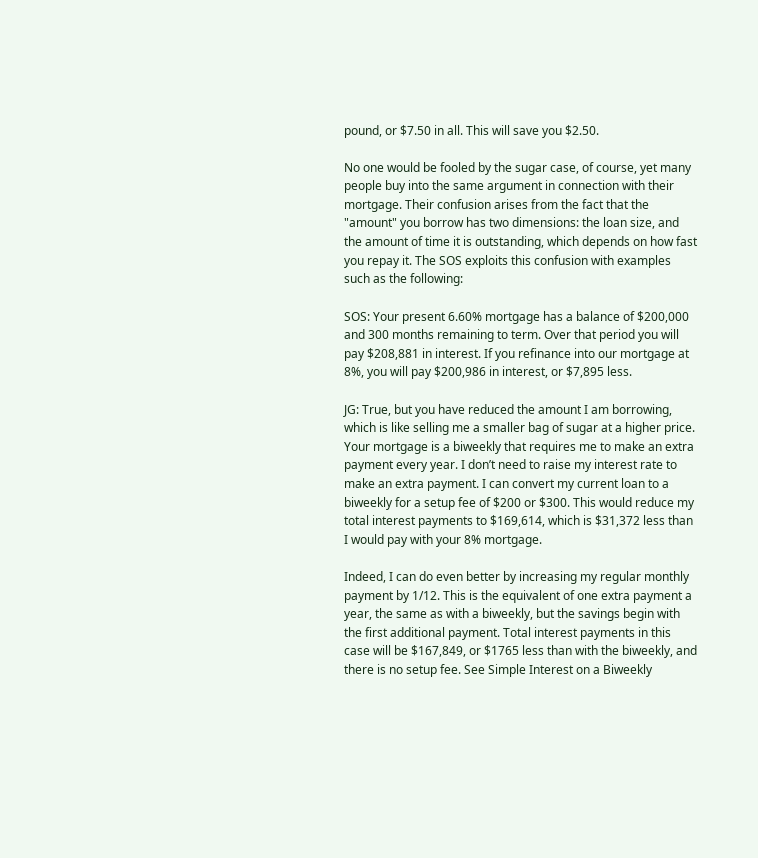pound, or $7.50 in all. This will save you $2.50.

No one would be fooled by the sugar case, of course, yet many people buy into the same argument in connection with their mortgage. Their confusion arises from the fact that the "amount" you borrow has two dimensions: the loan size, and the amount of time it is outstanding, which depends on how fast you repay it. The SOS exploits this confusion with examples such as the following:

SOS: Your present 6.60% mortgage has a balance of $200,000 and 300 months remaining to term. Over that period you will pay $208,881 in interest. If you refinance into our mortgage at 8%, you will pay $200,986 in interest, or $7,895 less.

JG: True, but you have reduced the amount I am borrowing, which is like selling me a smaller bag of sugar at a higher price. Your mortgage is a biweekly that requires me to make an extra payment every year. I don’t need to raise my interest rate to make an extra payment. I can convert my current loan to a biweekly for a setup fee of $200 or $300. This would reduce my total interest payments to $169,614, which is $31,372 less than I would pay with your 8% mortgage.

Indeed, I can do even better by increasing my regular monthly payment by 1/12. This is the equivalent of one extra payment a year, the same as with a biweekly, but the savings begin with the first additional payment. Total interest payments in this case will be $167,849, or $1765 less than with the biweekly, and there is no setup fee. See Simple Interest on a Biweekly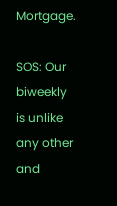Mortgage.

SOS: Our biweekly is unlike any other and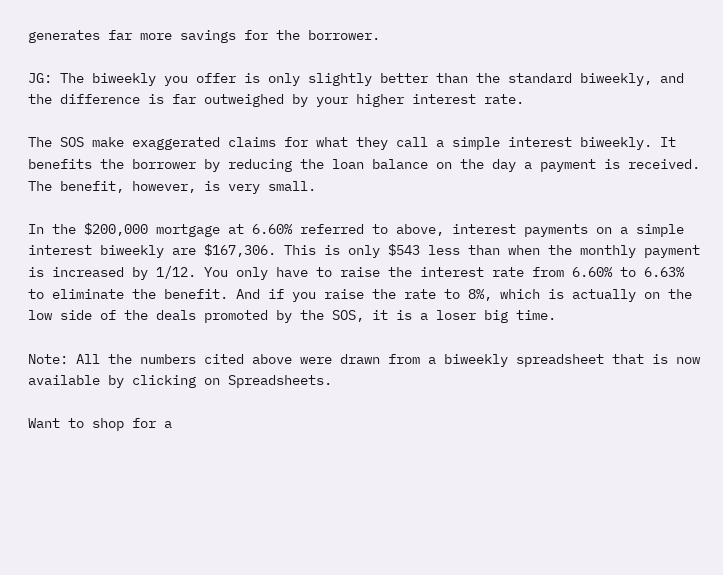generates far more savings for the borrower.

JG: The biweekly you offer is only slightly better than the standard biweekly, and the difference is far outweighed by your higher interest rate.

The SOS make exaggerated claims for what they call a simple interest biweekly. It benefits the borrower by reducing the loan balance on the day a payment is received. The benefit, however, is very small.

In the $200,000 mortgage at 6.60% referred to above, interest payments on a simple interest biweekly are $167,306. This is only $543 less than when the monthly payment is increased by 1/12. You only have to raise the interest rate from 6.60% to 6.63% to eliminate the benefit. And if you raise the rate to 8%, which is actually on the low side of the deals promoted by the SOS, it is a loser big time.

Note: All the numbers cited above were drawn from a biweekly spreadsheet that is now available by clicking on Spreadsheets.

Want to shop for a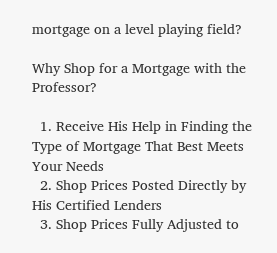mortgage on a level playing field?

Why Shop for a Mortgage with the Professor?

  1. Receive His Help in Finding the Type of Mortgage That Best Meets Your Needs
  2. Shop Prices Posted Directly by His Certified Lenders
  3. Shop Prices Fully Adjusted to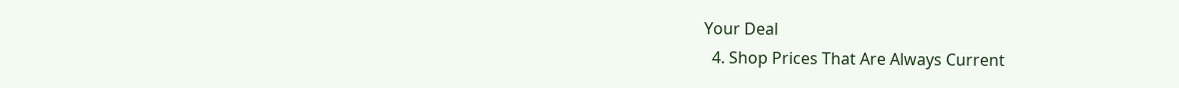Your Deal
  4. Shop Prices That Are Always Current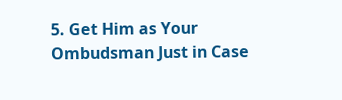5. Get Him as Your Ombudsman Just in Case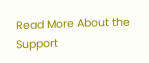Read More About the Support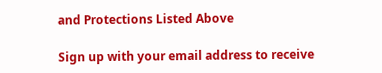and Protections Listed Above

Sign up with your email address to receive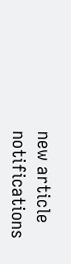new article notifications